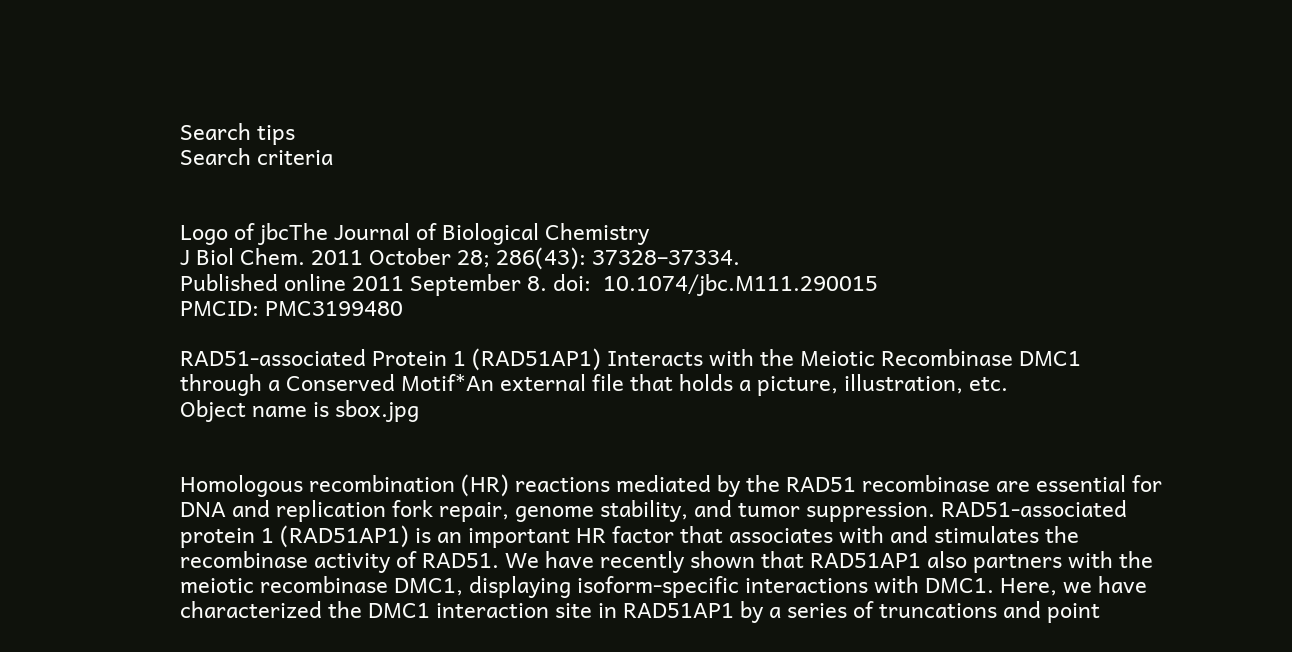Search tips
Search criteria


Logo of jbcThe Journal of Biological Chemistry
J Biol Chem. 2011 October 28; 286(43): 37328–37334.
Published online 2011 September 8. doi:  10.1074/jbc.M111.290015
PMCID: PMC3199480

RAD51-associated Protein 1 (RAD51AP1) Interacts with the Meiotic Recombinase DMC1 through a Conserved Motif*An external file that holds a picture, illustration, etc.
Object name is sbox.jpg


Homologous recombination (HR) reactions mediated by the RAD51 recombinase are essential for DNA and replication fork repair, genome stability, and tumor suppression. RAD51-associated protein 1 (RAD51AP1) is an important HR factor that associates with and stimulates the recombinase activity of RAD51. We have recently shown that RAD51AP1 also partners with the meiotic recombinase DMC1, displaying isoform-specific interactions with DMC1. Here, we have characterized the DMC1 interaction site in RAD51AP1 by a series of truncations and point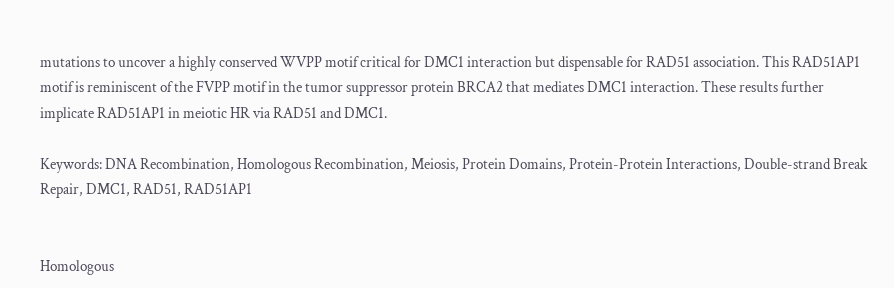mutations to uncover a highly conserved WVPP motif critical for DMC1 interaction but dispensable for RAD51 association. This RAD51AP1 motif is reminiscent of the FVPP motif in the tumor suppressor protein BRCA2 that mediates DMC1 interaction. These results further implicate RAD51AP1 in meiotic HR via RAD51 and DMC1.

Keywords: DNA Recombination, Homologous Recombination, Meiosis, Protein Domains, Protein-Protein Interactions, Double-strand Break Repair, DMC1, RAD51, RAD51AP1


Homologous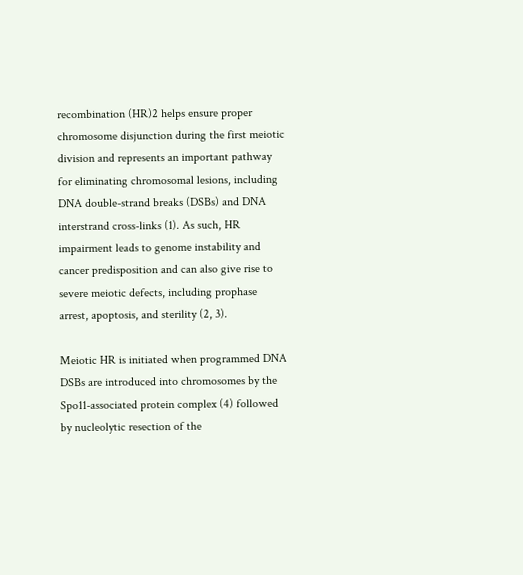recombination (HR)2 helps ensure proper chromosome disjunction during the first meiotic division and represents an important pathway for eliminating chromosomal lesions, including DNA double-strand breaks (DSBs) and DNA interstrand cross-links (1). As such, HR impairment leads to genome instability and cancer predisposition and can also give rise to severe meiotic defects, including prophase arrest, apoptosis, and sterility (2, 3).

Meiotic HR is initiated when programmed DNA DSBs are introduced into chromosomes by the Spo11-associated protein complex (4) followed by nucleolytic resection of the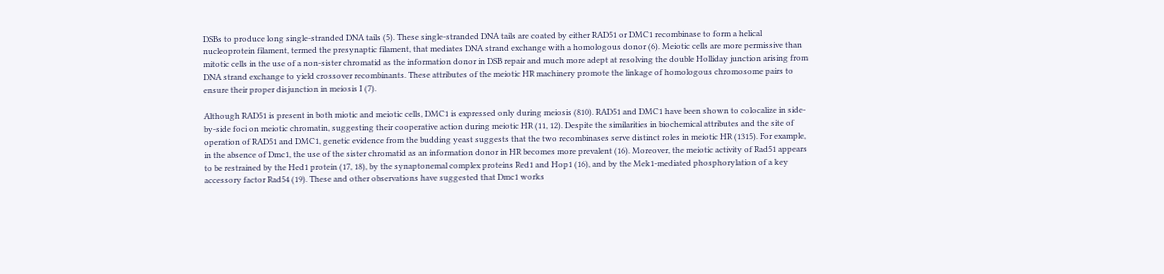DSBs to produce long single-stranded DNA tails (5). These single-stranded DNA tails are coated by either RAD51 or DMC1 recombinase to form a helical nucleoprotein filament, termed the presynaptic filament, that mediates DNA strand exchange with a homologous donor (6). Meiotic cells are more permissive than mitotic cells in the use of a non-sister chromatid as the information donor in DSB repair and much more adept at resolving the double Holliday junction arising from DNA strand exchange to yield crossover recombinants. These attributes of the meiotic HR machinery promote the linkage of homologous chromosome pairs to ensure their proper disjunction in meiosis I (7).

Although RAD51 is present in both miotic and meiotic cells, DMC1 is expressed only during meiosis (810). RAD51 and DMC1 have been shown to colocalize in side-by-side foci on meiotic chromatin, suggesting their cooperative action during meiotic HR (11, 12). Despite the similarities in biochemical attributes and the site of operation of RAD51 and DMC1, genetic evidence from the budding yeast suggests that the two recombinases serve distinct roles in meiotic HR (1315). For example, in the absence of Dmc1, the use of the sister chromatid as an information donor in HR becomes more prevalent (16). Moreover, the meiotic activity of Rad51 appears to be restrained by the Hed1 protein (17, 18), by the synaptonemal complex proteins Red1 and Hop1 (16), and by the Mek1-mediated phosphorylation of a key accessory factor Rad54 (19). These and other observations have suggested that Dmc1 works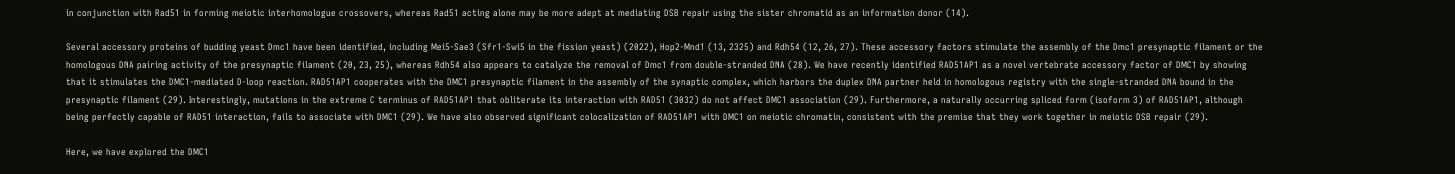in conjunction with Rad51 in forming meiotic interhomologue crossovers, whereas Rad51 acting alone may be more adept at mediating DSB repair using the sister chromatid as an information donor (14).

Several accessory proteins of budding yeast Dmc1 have been identified, including Mei5-Sae3 (Sfr1-Swi5 in the fission yeast) (2022), Hop2-Mnd1 (13, 2325) and Rdh54 (12, 26, 27). These accessory factors stimulate the assembly of the Dmc1 presynaptic filament or the homologous DNA pairing activity of the presynaptic filament (20, 23, 25), whereas Rdh54 also appears to catalyze the removal of Dmc1 from double-stranded DNA (28). We have recently identified RAD51AP1 as a novel vertebrate accessory factor of DMC1 by showing that it stimulates the DMC1-mediated D-loop reaction. RAD51AP1 cooperates with the DMC1 presynaptic filament in the assembly of the synaptic complex, which harbors the duplex DNA partner held in homologous registry with the single-stranded DNA bound in the presynaptic filament (29). Interestingly, mutations in the extreme C terminus of RAD51AP1 that obliterate its interaction with RAD51 (3032) do not affect DMC1 association (29). Furthermore, a naturally occurring spliced form (isoform 3) of RAD51AP1, although being perfectly capable of RAD51 interaction, fails to associate with DMC1 (29). We have also observed significant colocalization of RAD51AP1 with DMC1 on meiotic chromatin, consistent with the premise that they work together in meiotic DSB repair (29).

Here, we have explored the DMC1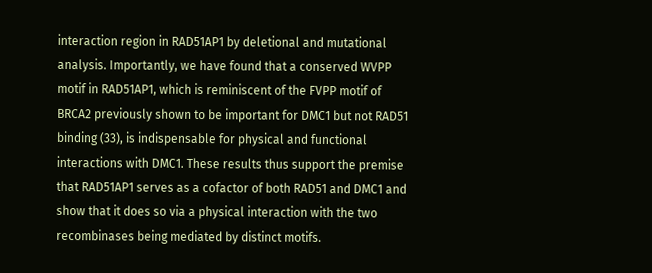interaction region in RAD51AP1 by deletional and mutational analysis. Importantly, we have found that a conserved WVPP motif in RAD51AP1, which is reminiscent of the FVPP motif of BRCA2 previously shown to be important for DMC1 but not RAD51 binding (33), is indispensable for physical and functional interactions with DMC1. These results thus support the premise that RAD51AP1 serves as a cofactor of both RAD51 and DMC1 and show that it does so via a physical interaction with the two recombinases being mediated by distinct motifs.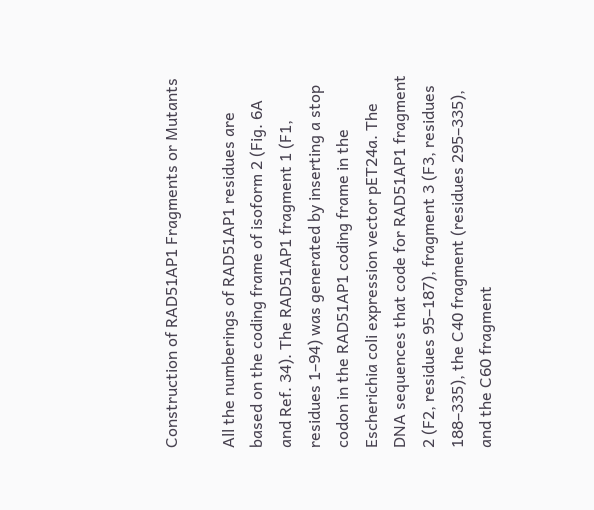Construction of RAD51AP1 Fragments or Mutants

All the numberings of RAD51AP1 residues are based on the coding frame of isoform 2 (Fig. 6A and Ref. 34). The RAD51AP1 fragment 1 (F1, residues 1–94) was generated by inserting a stop codon in the RAD51AP1 coding frame in the Escherichia coli expression vector pET24a. The DNA sequences that code for RAD51AP1 fragment 2 (F2, residues 95–187), fragment 3 (F3, residues 188–335), the C40 fragment (residues 295–335), and the C60 fragment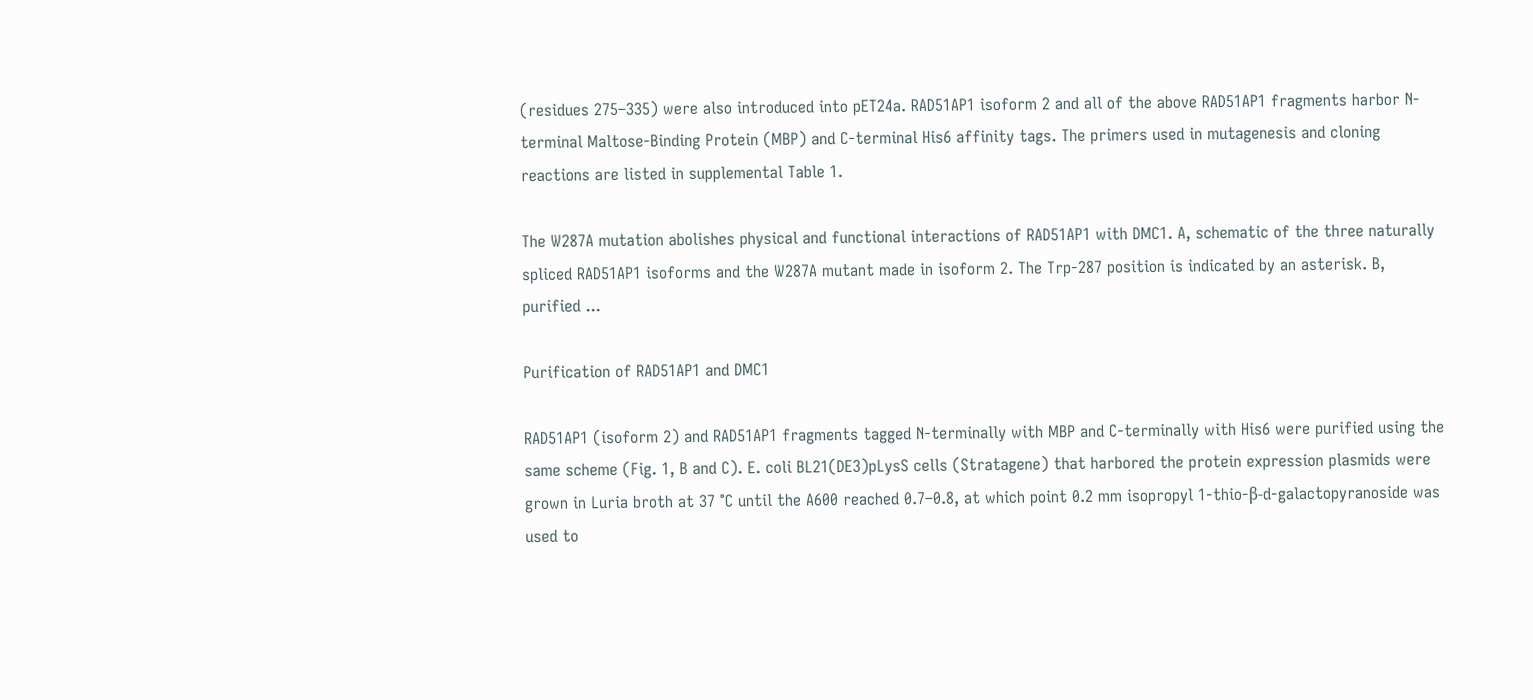(residues 275–335) were also introduced into pET24a. RAD51AP1 isoform 2 and all of the above RAD51AP1 fragments harbor N-terminal Maltose-Binding Protein (MBP) and C-terminal His6 affinity tags. The primers used in mutagenesis and cloning reactions are listed in supplemental Table 1.

The W287A mutation abolishes physical and functional interactions of RAD51AP1 with DMC1. A, schematic of the three naturally spliced RAD51AP1 isoforms and the W287A mutant made in isoform 2. The Trp-287 position is indicated by an asterisk. B, purified ...

Purification of RAD51AP1 and DMC1

RAD51AP1 (isoform 2) and RAD51AP1 fragments tagged N-terminally with MBP and C-terminally with His6 were purified using the same scheme (Fig. 1, B and C). E. coli BL21(DE3)pLysS cells (Stratagene) that harbored the protein expression plasmids were grown in Luria broth at 37 °C until the A600 reached 0.7–0.8, at which point 0.2 mm isopropyl 1-thio-β-d-galactopyranoside was used to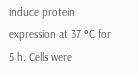induce protein expression at 37 °C for 5 h. Cells were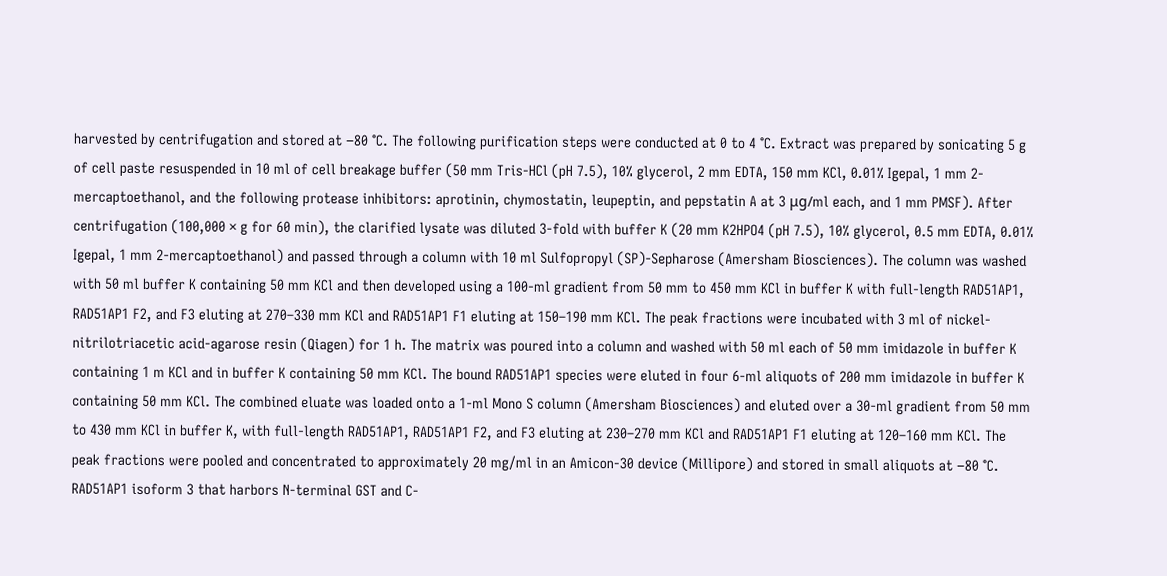harvested by centrifugation and stored at −80 °C. The following purification steps were conducted at 0 to 4 °C. Extract was prepared by sonicating 5 g of cell paste resuspended in 10 ml of cell breakage buffer (50 mm Tris-HCl (pH 7.5), 10% glycerol, 2 mm EDTA, 150 mm KCl, 0.01% Igepal, 1 mm 2-mercaptoethanol, and the following protease inhibitors: aprotinin, chymostatin, leupeptin, and pepstatin A at 3 μg/ml each, and 1 mm PMSF). After centrifugation (100,000 × g for 60 min), the clarified lysate was diluted 3-fold with buffer K (20 mm K2HPO4 (pH 7.5), 10% glycerol, 0.5 mm EDTA, 0.01% Igepal, 1 mm 2-mercaptoethanol) and passed through a column with 10 ml Sulfopropyl (SP)-Sepharose (Amersham Biosciences). The column was washed with 50 ml buffer K containing 50 mm KCl and then developed using a 100-ml gradient from 50 mm to 450 mm KCl in buffer K with full-length RAD51AP1, RAD51AP1 F2, and F3 eluting at 270–330 mm KCl and RAD51AP1 F1 eluting at 150–190 mm KCl. The peak fractions were incubated with 3 ml of nickel-nitrilotriacetic acid-agarose resin (Qiagen) for 1 h. The matrix was poured into a column and washed with 50 ml each of 50 mm imidazole in buffer K containing 1 m KCl and in buffer K containing 50 mm KCl. The bound RAD51AP1 species were eluted in four 6-ml aliquots of 200 mm imidazole in buffer K containing 50 mm KCl. The combined eluate was loaded onto a 1-ml Mono S column (Amersham Biosciences) and eluted over a 30-ml gradient from 50 mm to 430 mm KCl in buffer K, with full-length RAD51AP1, RAD51AP1 F2, and F3 eluting at 230–270 mm KCl and RAD51AP1 F1 eluting at 120–160 mm KCl. The peak fractions were pooled and concentrated to approximately 20 mg/ml in an Amicon-30 device (Millipore) and stored in small aliquots at −80 °C. RAD51AP1 isoform 3 that harbors N-terminal GST and C-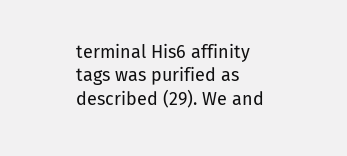terminal His6 affinity tags was purified as described (29). We and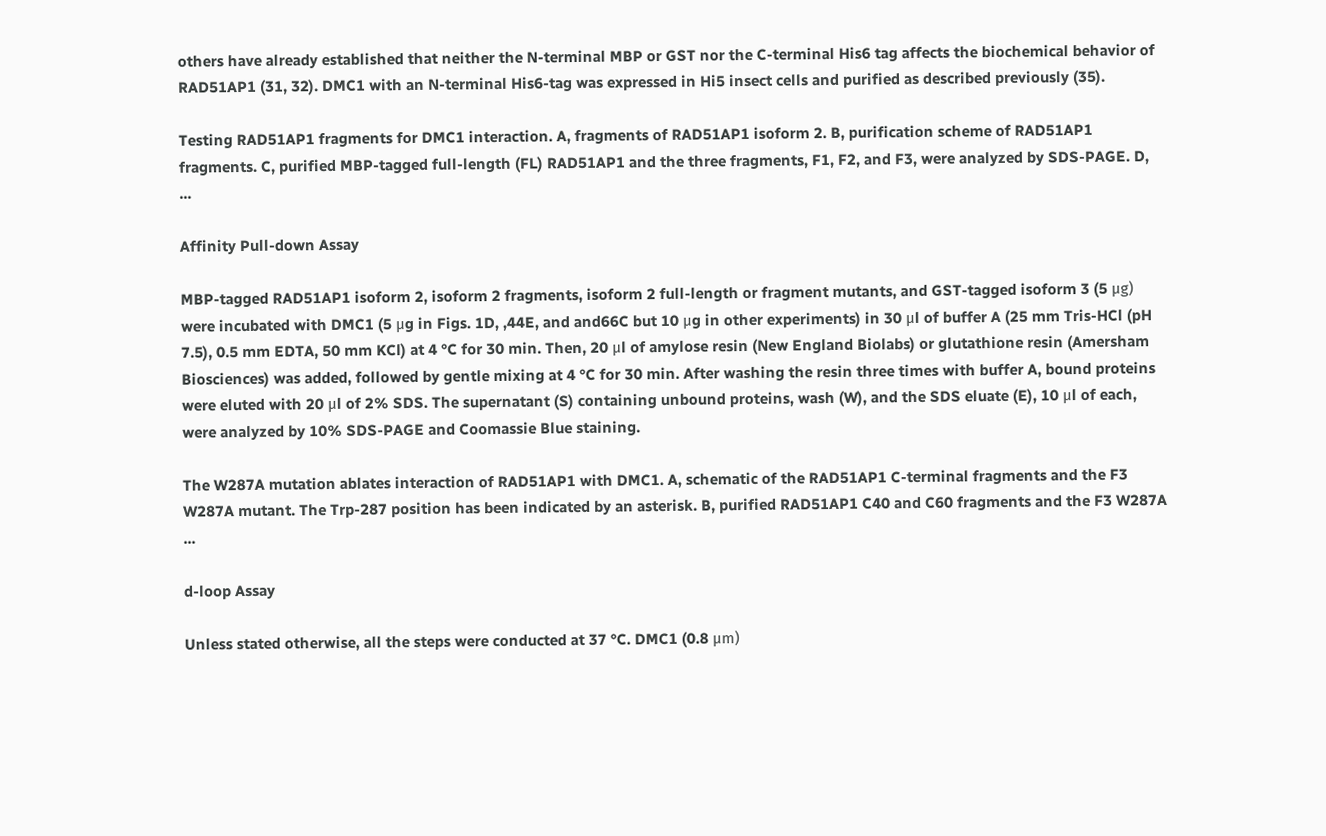others have already established that neither the N-terminal MBP or GST nor the C-terminal His6 tag affects the biochemical behavior of RAD51AP1 (31, 32). DMC1 with an N-terminal His6-tag was expressed in Hi5 insect cells and purified as described previously (35).

Testing RAD51AP1 fragments for DMC1 interaction. A, fragments of RAD51AP1 isoform 2. B, purification scheme of RAD51AP1 fragments. C, purified MBP-tagged full-length (FL) RAD51AP1 and the three fragments, F1, F2, and F3, were analyzed by SDS-PAGE. D, ...

Affinity Pull-down Assay

MBP-tagged RAD51AP1 isoform 2, isoform 2 fragments, isoform 2 full-length or fragment mutants, and GST-tagged isoform 3 (5 μg) were incubated with DMC1 (5 μg in Figs. 1D, ,44E, and and66C but 10 μg in other experiments) in 30 μl of buffer A (25 mm Tris-HCl (pH 7.5), 0.5 mm EDTA, 50 mm KCl) at 4 °C for 30 min. Then, 20 μl of amylose resin (New England Biolabs) or glutathione resin (Amersham Biosciences) was added, followed by gentle mixing at 4 °C for 30 min. After washing the resin three times with buffer A, bound proteins were eluted with 20 μl of 2% SDS. The supernatant (S) containing unbound proteins, wash (W), and the SDS eluate (E), 10 μl of each, were analyzed by 10% SDS-PAGE and Coomassie Blue staining.

The W287A mutation ablates interaction of RAD51AP1 with DMC1. A, schematic of the RAD51AP1 C-terminal fragments and the F3 W287A mutant. The Trp-287 position has been indicated by an asterisk. B, purified RAD51AP1 C40 and C60 fragments and the F3 W287A ...

d-loop Assay

Unless stated otherwise, all the steps were conducted at 37 °C. DMC1 (0.8 μm)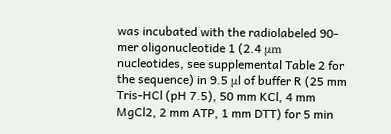was incubated with the radiolabeled 90-mer oligonucleotide 1 (2.4 μm nucleotides, see supplemental Table 2 for the sequence) in 9.5 μl of buffer R (25 mm Tris-HCl (pH 7.5), 50 mm KCl, 4 mm MgCl2, 2 mm ATP, 1 mm DTT) for 5 min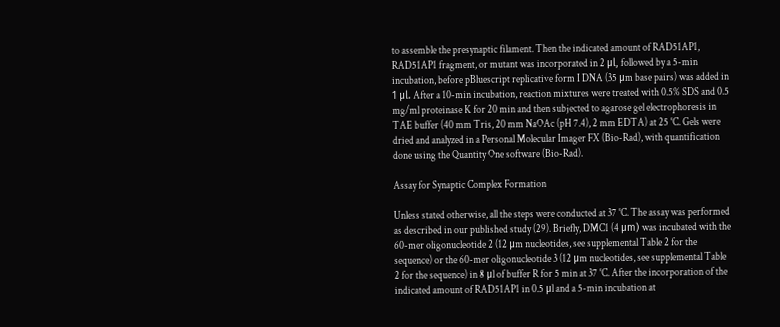to assemble the presynaptic filament. Then the indicated amount of RAD51AP1, RAD51AP1 fragment, or mutant was incorporated in 2 μl, followed by a 5-min incubation, before pBluescript replicative form I DNA (35 μm base pairs) was added in 1 μl. After a 10-min incubation, reaction mixtures were treated with 0.5% SDS and 0.5 mg/ml proteinase K for 20 min and then subjected to agarose gel electrophoresis in TAE buffer (40 mm Tris, 20 mm NaOAc (pH 7.4), 2 mm EDTA) at 25 °C. Gels were dried and analyzed in a Personal Molecular Imager FX (Bio-Rad), with quantification done using the Quantity One software (Bio-Rad).

Assay for Synaptic Complex Formation

Unless stated otherwise, all the steps were conducted at 37 °C. The assay was performed as described in our published study (29). Briefly, DMC1 (4 μm) was incubated with the 60-mer oligonucleotide 2 (12 μm nucleotides, see supplemental Table 2 for the sequence) or the 60-mer oligonucleotide 3 (12 μm nucleotides, see supplemental Table 2 for the sequence) in 8 μl of buffer R for 5 min at 37 °C. After the incorporation of the indicated amount of RAD51AP1 in 0.5 μl and a 5-min incubation at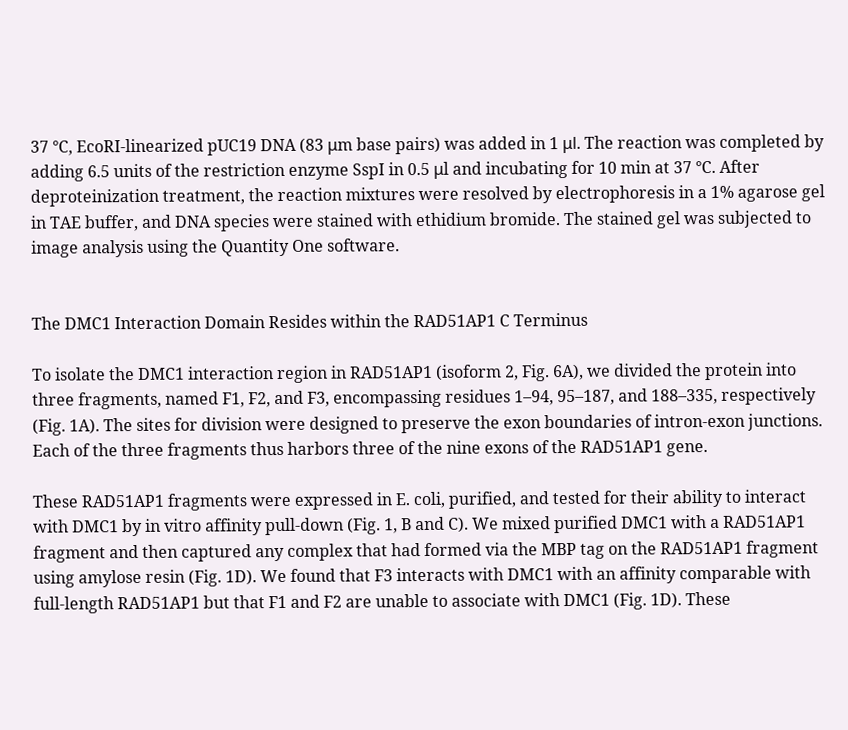37 °C, EcoRI-linearized pUC19 DNA (83 μm base pairs) was added in 1 μl. The reaction was completed by adding 6.5 units of the restriction enzyme SspI in 0.5 μl and incubating for 10 min at 37 °C. After deproteinization treatment, the reaction mixtures were resolved by electrophoresis in a 1% agarose gel in TAE buffer, and DNA species were stained with ethidium bromide. The stained gel was subjected to image analysis using the Quantity One software.


The DMC1 Interaction Domain Resides within the RAD51AP1 C Terminus

To isolate the DMC1 interaction region in RAD51AP1 (isoform 2, Fig. 6A), we divided the protein into three fragments, named F1, F2, and F3, encompassing residues 1–94, 95–187, and 188–335, respectively (Fig. 1A). The sites for division were designed to preserve the exon boundaries of intron-exon junctions. Each of the three fragments thus harbors three of the nine exons of the RAD51AP1 gene.

These RAD51AP1 fragments were expressed in E. coli, purified, and tested for their ability to interact with DMC1 by in vitro affinity pull-down (Fig. 1, B and C). We mixed purified DMC1 with a RAD51AP1 fragment and then captured any complex that had formed via the MBP tag on the RAD51AP1 fragment using amylose resin (Fig. 1D). We found that F3 interacts with DMC1 with an affinity comparable with full-length RAD51AP1 but that F1 and F2 are unable to associate with DMC1 (Fig. 1D). These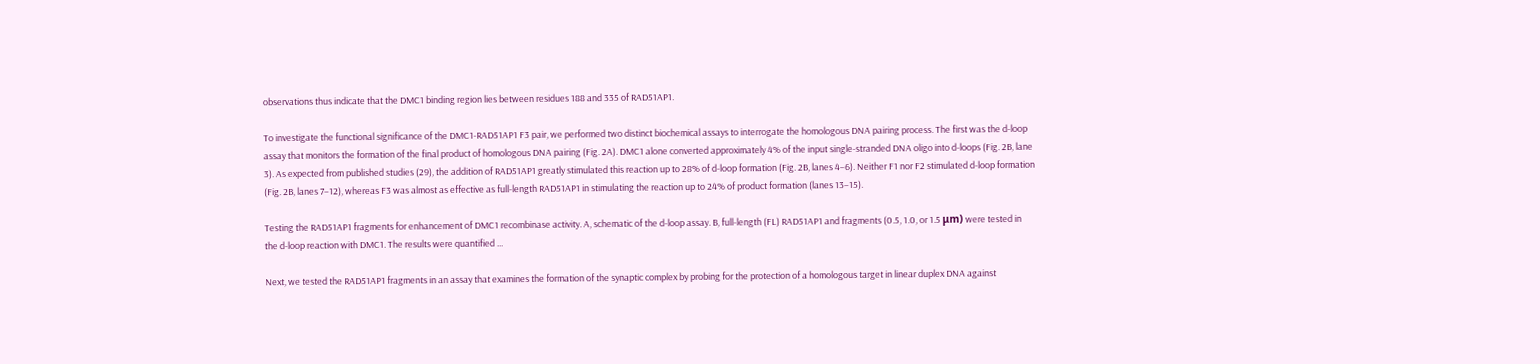observations thus indicate that the DMC1 binding region lies between residues 188 and 335 of RAD51AP1.

To investigate the functional significance of the DMC1-RAD51AP1 F3 pair, we performed two distinct biochemical assays to interrogate the homologous DNA pairing process. The first was the d-loop assay that monitors the formation of the final product of homologous DNA pairing (Fig. 2A). DMC1 alone converted approximately 4% of the input single-stranded DNA oligo into d-loops (Fig. 2B, lane 3). As expected from published studies (29), the addition of RAD51AP1 greatly stimulated this reaction up to 28% of d-loop formation (Fig. 2B, lanes 4–6). Neither F1 nor F2 stimulated d-loop formation (Fig. 2B, lanes 7–12), whereas F3 was almost as effective as full-length RAD51AP1 in stimulating the reaction up to 24% of product formation (lanes 13–15).

Testing the RAD51AP1 fragments for enhancement of DMC1 recombinase activity. A, schematic of the d-loop assay. B, full-length (FL) RAD51AP1 and fragments (0.5, 1.0, or 1.5 μm) were tested in the d-loop reaction with DMC1. The results were quantified ...

Next, we tested the RAD51AP1 fragments in an assay that examines the formation of the synaptic complex by probing for the protection of a homologous target in linear duplex DNA against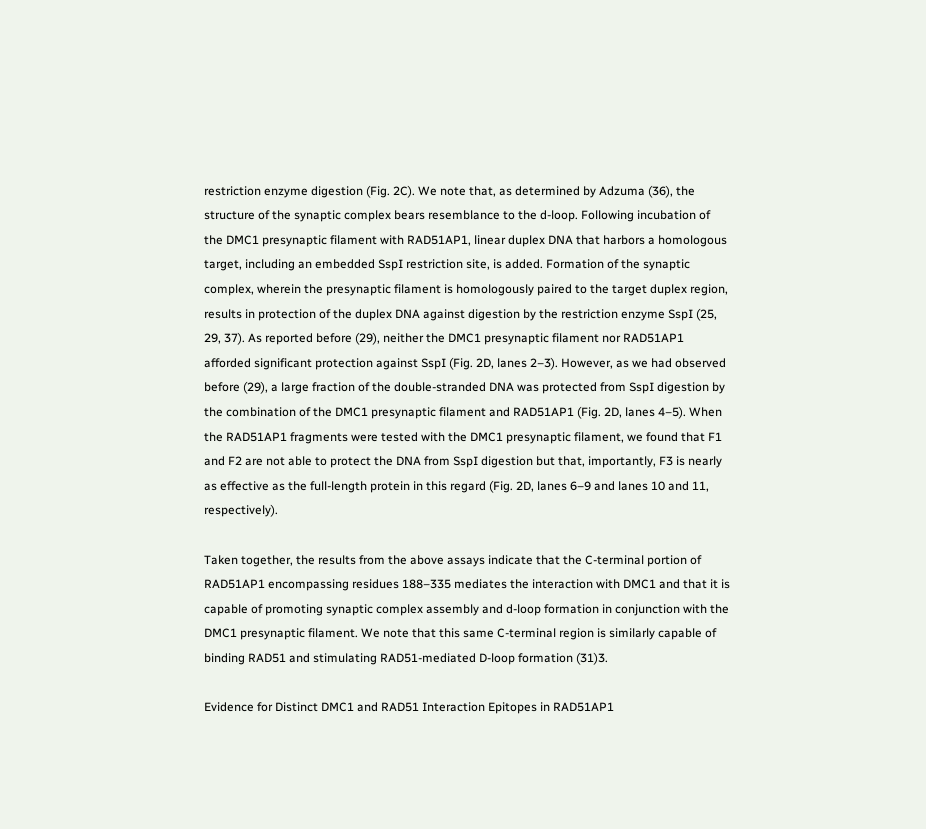restriction enzyme digestion (Fig. 2C). We note that, as determined by Adzuma (36), the structure of the synaptic complex bears resemblance to the d-loop. Following incubation of the DMC1 presynaptic filament with RAD51AP1, linear duplex DNA that harbors a homologous target, including an embedded SspI restriction site, is added. Formation of the synaptic complex, wherein the presynaptic filament is homologously paired to the target duplex region, results in protection of the duplex DNA against digestion by the restriction enzyme SspI (25, 29, 37). As reported before (29), neither the DMC1 presynaptic filament nor RAD51AP1 afforded significant protection against SspI (Fig. 2D, lanes 2–3). However, as we had observed before (29), a large fraction of the double-stranded DNA was protected from SspI digestion by the combination of the DMC1 presynaptic filament and RAD51AP1 (Fig. 2D, lanes 4–5). When the RAD51AP1 fragments were tested with the DMC1 presynaptic filament, we found that F1 and F2 are not able to protect the DNA from SspI digestion but that, importantly, F3 is nearly as effective as the full-length protein in this regard (Fig. 2D, lanes 6–9 and lanes 10 and 11, respectively).

Taken together, the results from the above assays indicate that the C-terminal portion of RAD51AP1 encompassing residues 188–335 mediates the interaction with DMC1 and that it is capable of promoting synaptic complex assembly and d-loop formation in conjunction with the DMC1 presynaptic filament. We note that this same C-terminal region is similarly capable of binding RAD51 and stimulating RAD51-mediated D-loop formation (31)3.

Evidence for Distinct DMC1 and RAD51 Interaction Epitopes in RAD51AP1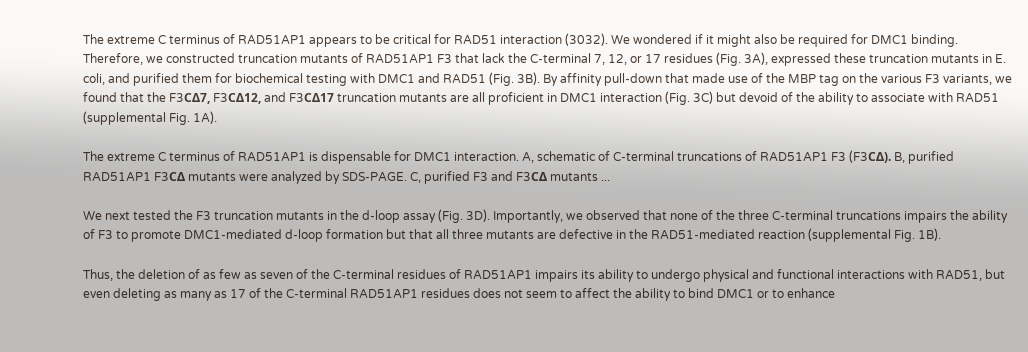The extreme C terminus of RAD51AP1 appears to be critical for RAD51 interaction (3032). We wondered if it might also be required for DMC1 binding. Therefore, we constructed truncation mutants of RAD51AP1 F3 that lack the C-terminal 7, 12, or 17 residues (Fig. 3A), expressed these truncation mutants in E. coli, and purified them for biochemical testing with DMC1 and RAD51 (Fig. 3B). By affinity pull-down that made use of the MBP tag on the various F3 variants, we found that the F3CΔ7, F3CΔ12, and F3CΔ17 truncation mutants are all proficient in DMC1 interaction (Fig. 3C) but devoid of the ability to associate with RAD51 (supplemental Fig. 1A).

The extreme C terminus of RAD51AP1 is dispensable for DMC1 interaction. A, schematic of C-terminal truncations of RAD51AP1 F3 (F3CΔ). B, purified RAD51AP1 F3CΔ mutants were analyzed by SDS-PAGE. C, purified F3 and F3CΔ mutants ...

We next tested the F3 truncation mutants in the d-loop assay (Fig. 3D). Importantly, we observed that none of the three C-terminal truncations impairs the ability of F3 to promote DMC1-mediated d-loop formation but that all three mutants are defective in the RAD51-mediated reaction (supplemental Fig. 1B).

Thus, the deletion of as few as seven of the C-terminal residues of RAD51AP1 impairs its ability to undergo physical and functional interactions with RAD51, but even deleting as many as 17 of the C-terminal RAD51AP1 residues does not seem to affect the ability to bind DMC1 or to enhance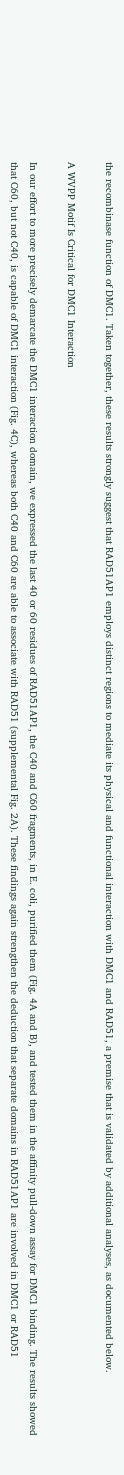the recombinase function of DMC1. Taken together, these results strongly suggest that RAD51AP1 employs distinct regions to mediate its physical and functional interaction with DMC1 and RAD51, a premise that is validated by additional analyses, as documented below.

A WVPP Motif Is Critical for DMC1 Interaction

In our effort to more precisely demarcate the DMC1 interaction domain, we expressed the last 40 or 60 residues of RAD51AP1, the C40 and C60 fragments, in E. coli, purified them (Fig. 4A and B), and tested them in the affinity pull-down assay for DMC1 binding. The results showed that C60, but not C40, is capable of DMC1 interaction (Fig. 4C), whereas both C40 and C60 are able to associate with RAD51 (supplemental Fig. 2A). These findings again strengthen the deduction that separate domains in RAD51AP1 are involved in DMC1 or RAD51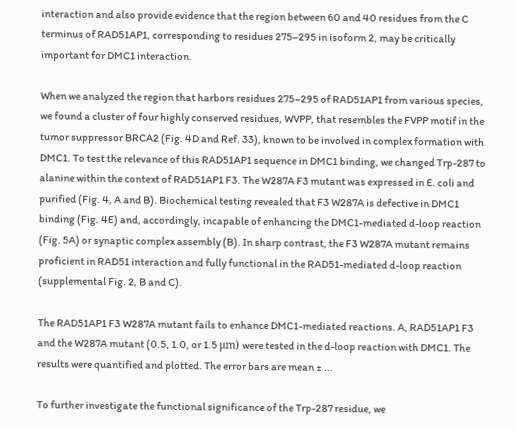interaction and also provide evidence that the region between 60 and 40 residues from the C terminus of RAD51AP1, corresponding to residues 275–295 in isoform 2, may be critically important for DMC1 interaction.

When we analyzed the region that harbors residues 275–295 of RAD51AP1 from various species, we found a cluster of four highly conserved residues, WVPP, that resembles the FVPP motif in the tumor suppressor BRCA2 (Fig. 4D and Ref. 33), known to be involved in complex formation with DMC1. To test the relevance of this RAD51AP1 sequence in DMC1 binding, we changed Trp-287 to alanine within the context of RAD51AP1 F3. The W287A F3 mutant was expressed in E. coli and purified (Fig. 4, A and B). Biochemical testing revealed that F3 W287A is defective in DMC1 binding (Fig. 4E) and, accordingly, incapable of enhancing the DMC1-mediated d-loop reaction (Fig. 5A) or synaptic complex assembly (B). In sharp contrast, the F3 W287A mutant remains proficient in RAD51 interaction and fully functional in the RAD51-mediated d-loop reaction (supplemental Fig. 2, B and C).

The RAD51AP1 F3 W287A mutant fails to enhance DMC1-mediated reactions. A, RAD51AP1 F3 and the W287A mutant (0.5, 1.0, or 1.5 μm) were tested in the d-loop reaction with DMC1. The results were quantified and plotted. The error bars are mean ± ...

To further investigate the functional significance of the Trp-287 residue, we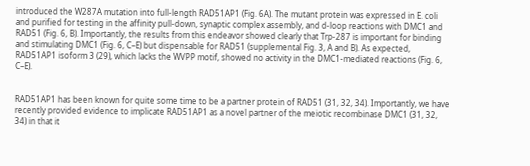introduced the W287A mutation into full-length RAD51AP1 (Fig. 6A). The mutant protein was expressed in E. coli and purified for testing in the affinity pull-down, synaptic complex assembly, and d-loop reactions with DMC1 and RAD51 (Fig. 6, B). Importantly, the results from this endeavor showed clearly that Trp-287 is important for binding and stimulating DMC1 (Fig. 6, C–E) but dispensable for RAD51 (supplemental Fig. 3, A and B). As expected, RAD51AP1 isoform 3 (29), which lacks the WVPP motif, showed no activity in the DMC1-mediated reactions (Fig. 6, C–E).


RAD51AP1 has been known for quite some time to be a partner protein of RAD51 (31, 32, 34). Importantly, we have recently provided evidence to implicate RAD51AP1 as a novel partner of the meiotic recombinase DMC1 (31, 32, 34) in that it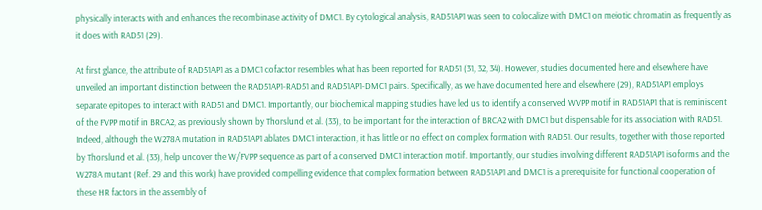physically interacts with and enhances the recombinase activity of DMC1. By cytological analysis, RAD51AP1 was seen to colocalize with DMC1 on meiotic chromatin as frequently as it does with RAD51 (29).

At first glance, the attribute of RAD51AP1 as a DMC1 cofactor resembles what has been reported for RAD51 (31, 32, 34). However, studies documented here and elsewhere have unveiled an important distinction between the RAD51AP1-RAD51 and RAD51AP1-DMC1 pairs. Specifically, as we have documented here and elsewhere (29), RAD51AP1 employs separate epitopes to interact with RAD51 and DMC1. Importantly, our biochemical mapping studies have led us to identify a conserved WVPP motif in RAD51AP1 that is reminiscent of the FVPP motif in BRCA2, as previously shown by Thorslund et al. (33), to be important for the interaction of BRCA2 with DMC1 but dispensable for its association with RAD51. Indeed, although the W278A mutation in RAD51AP1 ablates DMC1 interaction, it has little or no effect on complex formation with RAD51. Our results, together with those reported by Thorslund et al. (33), help uncover the W/FVPP sequence as part of a conserved DMC1 interaction motif. Importantly, our studies involving different RAD51AP1 isoforms and the W278A mutant (Ref. 29 and this work) have provided compelling evidence that complex formation between RAD51AP1 and DMC1 is a prerequisite for functional cooperation of these HR factors in the assembly of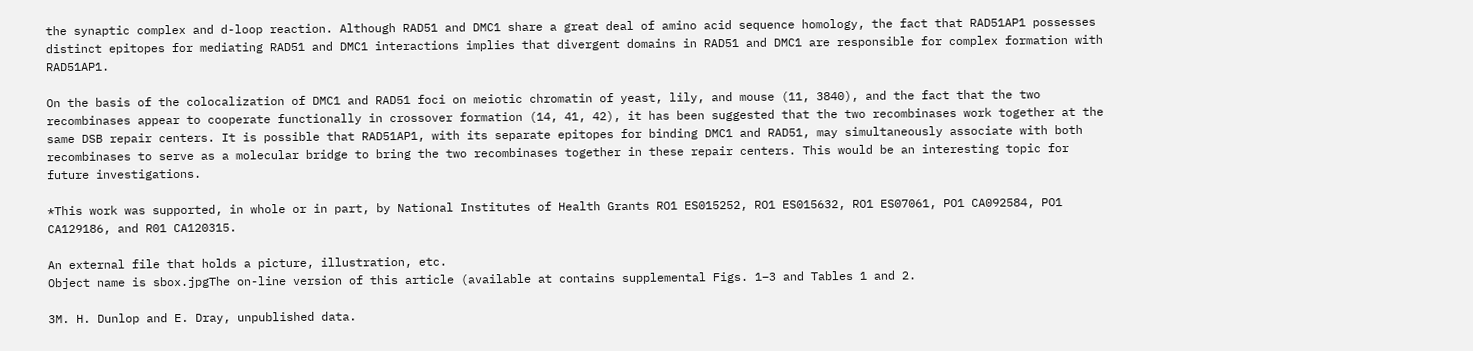the synaptic complex and d-loop reaction. Although RAD51 and DMC1 share a great deal of amino acid sequence homology, the fact that RAD51AP1 possesses distinct epitopes for mediating RAD51 and DMC1 interactions implies that divergent domains in RAD51 and DMC1 are responsible for complex formation with RAD51AP1.

On the basis of the colocalization of DMC1 and RAD51 foci on meiotic chromatin of yeast, lily, and mouse (11, 3840), and the fact that the two recombinases appear to cooperate functionally in crossover formation (14, 41, 42), it has been suggested that the two recombinases work together at the same DSB repair centers. It is possible that RAD51AP1, with its separate epitopes for binding DMC1 and RAD51, may simultaneously associate with both recombinases to serve as a molecular bridge to bring the two recombinases together in these repair centers. This would be an interesting topic for future investigations.

*This work was supported, in whole or in part, by National Institutes of Health Grants RO1 ES015252, RO1 ES015632, RO1 ES07061, PO1 CA092584, PO1 CA129186, and R01 CA120315.

An external file that holds a picture, illustration, etc.
Object name is sbox.jpgThe on-line version of this article (available at contains supplemental Figs. 1–3 and Tables 1 and 2.

3M. H. Dunlop and E. Dray, unpublished data.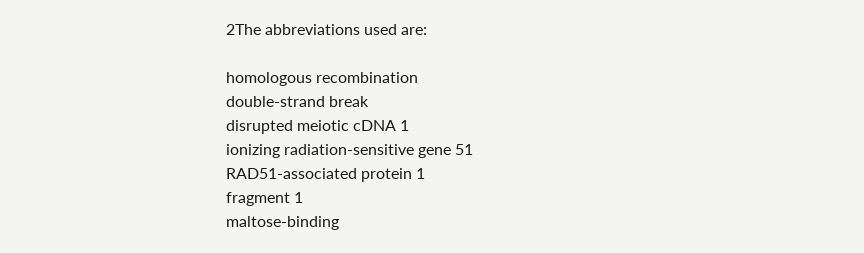2The abbreviations used are:

homologous recombination
double-strand break
disrupted meiotic cDNA 1
ionizing radiation-sensitive gene 51
RAD51-associated protein 1
fragment 1
maltose-binding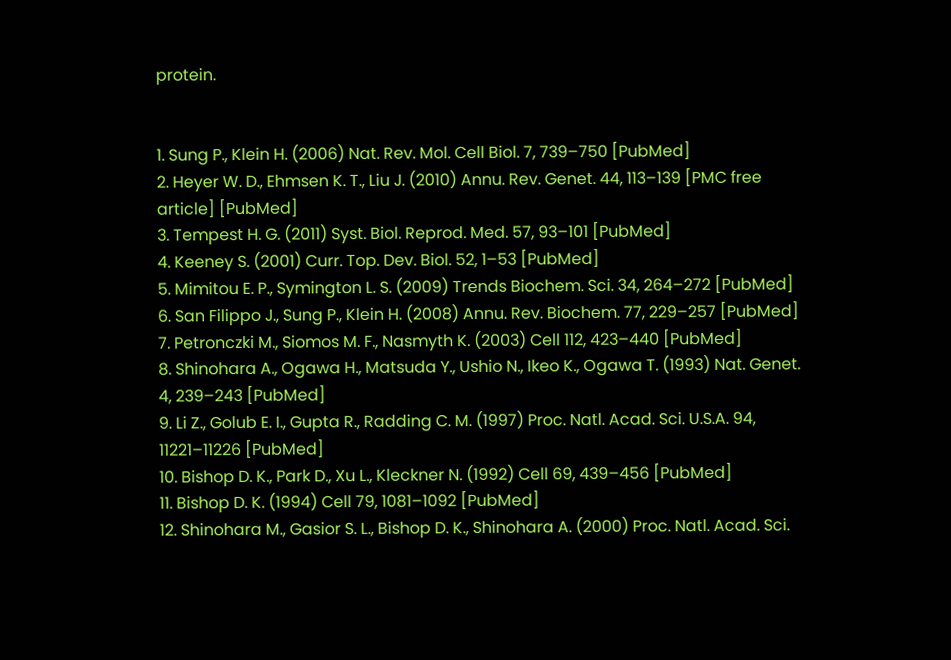protein.


1. Sung P., Klein H. (2006) Nat. Rev. Mol. Cell Biol. 7, 739–750 [PubMed]
2. Heyer W. D., Ehmsen K. T., Liu J. (2010) Annu. Rev. Genet. 44, 113–139 [PMC free article] [PubMed]
3. Tempest H. G. (2011) Syst. Biol. Reprod. Med. 57, 93–101 [PubMed]
4. Keeney S. (2001) Curr. Top. Dev. Biol. 52, 1–53 [PubMed]
5. Mimitou E. P., Symington L. S. (2009) Trends Biochem. Sci. 34, 264–272 [PubMed]
6. San Filippo J., Sung P., Klein H. (2008) Annu. Rev. Biochem. 77, 229–257 [PubMed]
7. Petronczki M., Siomos M. F., Nasmyth K. (2003) Cell 112, 423–440 [PubMed]
8. Shinohara A., Ogawa H., Matsuda Y., Ushio N., Ikeo K., Ogawa T. (1993) Nat. Genet. 4, 239–243 [PubMed]
9. Li Z., Golub E. I., Gupta R., Radding C. M. (1997) Proc. Natl. Acad. Sci. U.S.A. 94, 11221–11226 [PubMed]
10. Bishop D. K., Park D., Xu L., Kleckner N. (1992) Cell 69, 439–456 [PubMed]
11. Bishop D. K. (1994) Cell 79, 1081–1092 [PubMed]
12. Shinohara M., Gasior S. L., Bishop D. K., Shinohara A. (2000) Proc. Natl. Acad. Sci.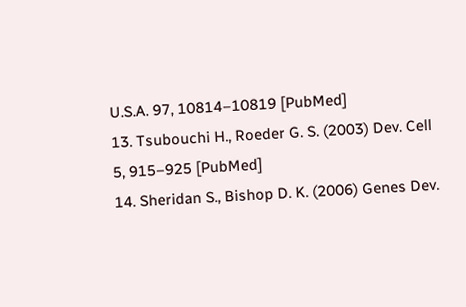U.S.A. 97, 10814–10819 [PubMed]
13. Tsubouchi H., Roeder G. S. (2003) Dev. Cell 5, 915–925 [PubMed]
14. Sheridan S., Bishop D. K. (2006) Genes Dev.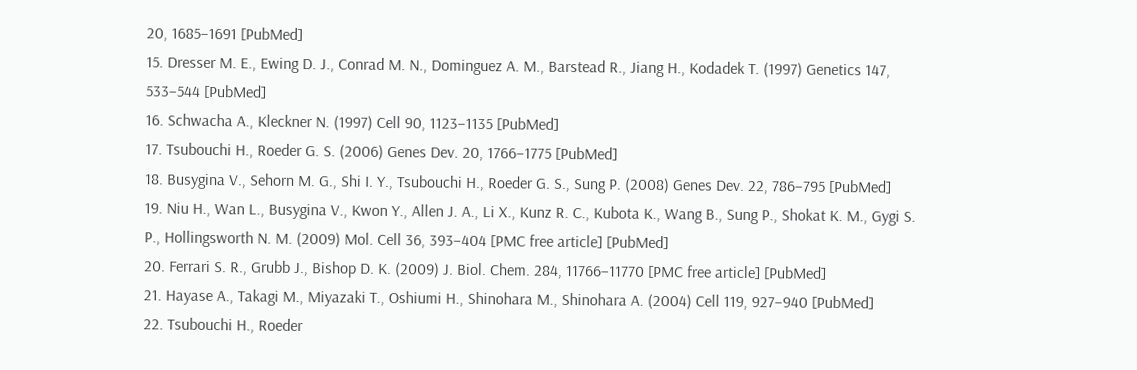20, 1685–1691 [PubMed]
15. Dresser M. E., Ewing D. J., Conrad M. N., Dominguez A. M., Barstead R., Jiang H., Kodadek T. (1997) Genetics 147, 533–544 [PubMed]
16. Schwacha A., Kleckner N. (1997) Cell 90, 1123–1135 [PubMed]
17. Tsubouchi H., Roeder G. S. (2006) Genes Dev. 20, 1766–1775 [PubMed]
18. Busygina V., Sehorn M. G., Shi I. Y., Tsubouchi H., Roeder G. S., Sung P. (2008) Genes Dev. 22, 786–795 [PubMed]
19. Niu H., Wan L., Busygina V., Kwon Y., Allen J. A., Li X., Kunz R. C., Kubota K., Wang B., Sung P., Shokat K. M., Gygi S. P., Hollingsworth N. M. (2009) Mol. Cell 36, 393–404 [PMC free article] [PubMed]
20. Ferrari S. R., Grubb J., Bishop D. K. (2009) J. Biol. Chem. 284, 11766–11770 [PMC free article] [PubMed]
21. Hayase A., Takagi M., Miyazaki T., Oshiumi H., Shinohara M., Shinohara A. (2004) Cell 119, 927–940 [PubMed]
22. Tsubouchi H., Roeder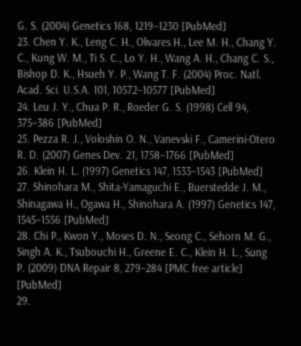G. S. (2004) Genetics 168, 1219–1230 [PubMed]
23. Chen Y. K., Leng C. H., Olivares H., Lee M. H., Chang Y. C., Kung W. M., Ti S. C., Lo Y. H., Wang A. H., Chang C. S., Bishop D. K., Hsueh Y. P., Wang T. F. (2004) Proc. Natl. Acad. Sci. U.S.A. 101, 10572–10577 [PubMed]
24. Leu J. Y., Chua P. R., Roeder G. S. (1998) Cell 94, 375–386 [PubMed]
25. Pezza R. J., Voloshin O. N., Vanevski F., Camerini-Otero R. D. (2007) Genes Dev. 21, 1758–1766 [PubMed]
26. Klein H. L. (1997) Genetics 147, 1533–1543 [PubMed]
27. Shinohara M., Shita-Yamaguchi E., Buerstedde J. M., Shinagawa H., Ogawa H., Shinohara A. (1997) Genetics 147, 1545–1556 [PubMed]
28. Chi P., Kwon Y., Moses D. N., Seong C., Sehorn M. G., Singh A. K., Tsubouchi H., Greene E. C., Klein H. L., Sung P. (2009) DNA Repair 8, 279–284 [PMC free article] [PubMed]
29.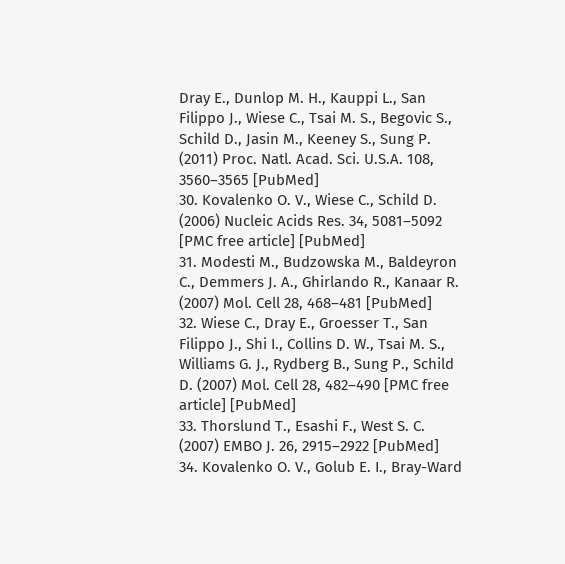Dray E., Dunlop M. H., Kauppi L., San Filippo J., Wiese C., Tsai M. S., Begovic S., Schild D., Jasin M., Keeney S., Sung P. (2011) Proc. Natl. Acad. Sci. U.S.A. 108, 3560–3565 [PubMed]
30. Kovalenko O. V., Wiese C., Schild D. (2006) Nucleic Acids Res. 34, 5081–5092 [PMC free article] [PubMed]
31. Modesti M., Budzowska M., Baldeyron C., Demmers J. A., Ghirlando R., Kanaar R. (2007) Mol. Cell 28, 468–481 [PubMed]
32. Wiese C., Dray E., Groesser T., San Filippo J., Shi I., Collins D. W., Tsai M. S., Williams G. J., Rydberg B., Sung P., Schild D. (2007) Mol. Cell 28, 482–490 [PMC free article] [PubMed]
33. Thorslund T., Esashi F., West S. C. (2007) EMBO J. 26, 2915–2922 [PubMed]
34. Kovalenko O. V., Golub E. I., Bray-Ward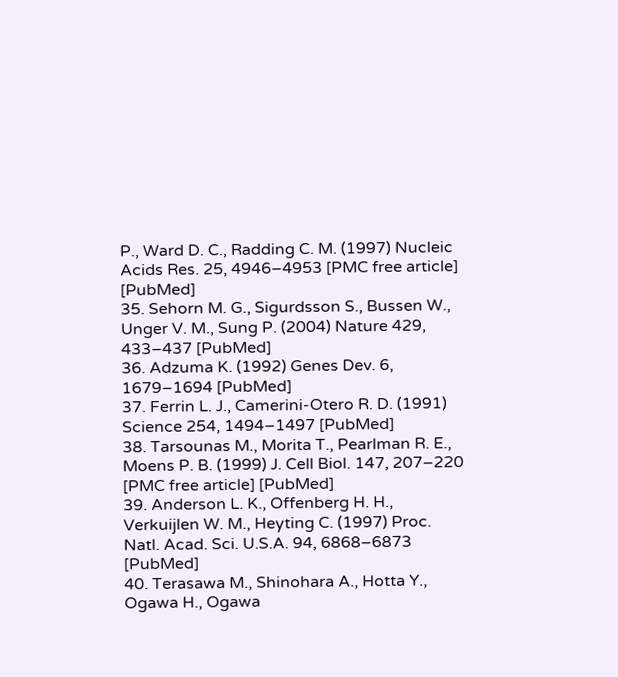P., Ward D. C., Radding C. M. (1997) Nucleic Acids Res. 25, 4946–4953 [PMC free article] [PubMed]
35. Sehorn M. G., Sigurdsson S., Bussen W., Unger V. M., Sung P. (2004) Nature 429, 433–437 [PubMed]
36. Adzuma K. (1992) Genes Dev. 6, 1679–1694 [PubMed]
37. Ferrin L. J., Camerini-Otero R. D. (1991) Science 254, 1494–1497 [PubMed]
38. Tarsounas M., Morita T., Pearlman R. E., Moens P. B. (1999) J. Cell Biol. 147, 207–220 [PMC free article] [PubMed]
39. Anderson L. K., Offenberg H. H., Verkuijlen W. M., Heyting C. (1997) Proc. Natl. Acad. Sci. U.S.A. 94, 6868–6873 [PubMed]
40. Terasawa M., Shinohara A., Hotta Y., Ogawa H., Ogawa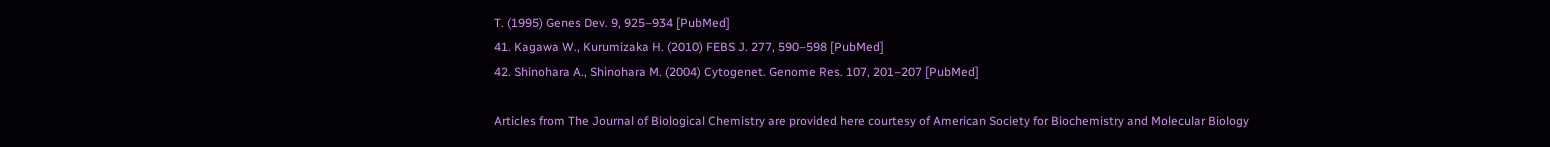T. (1995) Genes Dev. 9, 925–934 [PubMed]
41. Kagawa W., Kurumizaka H. (2010) FEBS J. 277, 590–598 [PubMed]
42. Shinohara A., Shinohara M. (2004) Cytogenet. Genome Res. 107, 201–207 [PubMed]

Articles from The Journal of Biological Chemistry are provided here courtesy of American Society for Biochemistry and Molecular Biology